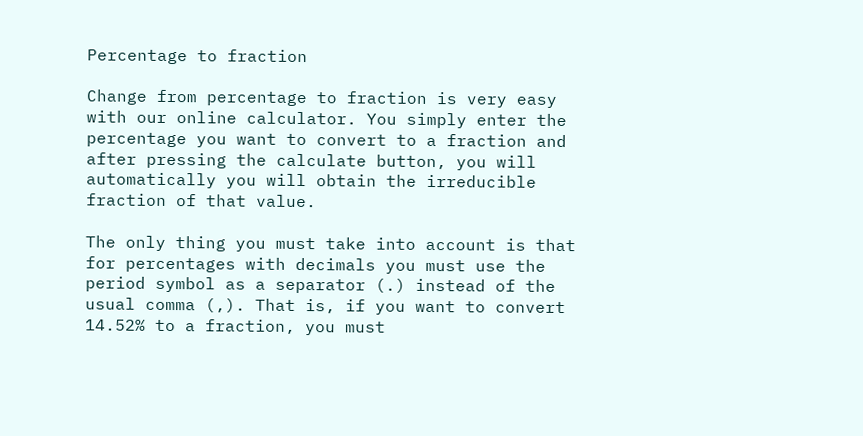Percentage to fraction

Change from percentage to fraction is very easy with our online calculator. You simply enter the percentage you want to convert to a fraction and after pressing the calculate button, you will automatically you will obtain the irreducible fraction of that value.

The only thing you must take into account is that for percentages with decimals you must use the period symbol as a separator (.) instead of the usual comma (,). That is, if you want to convert 14.52% to a fraction, you must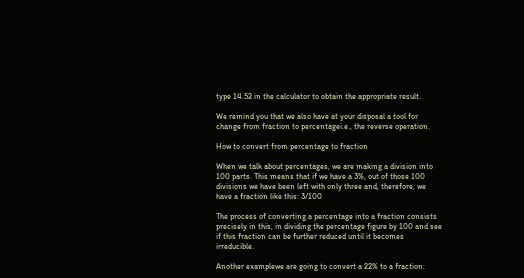type 14.52 in the calculator to obtain the appropriate result.

We remind you that we also have at your disposal a tool for change from fraction to percentagei.e., the reverse operation.

How to convert from percentage to fraction

When we talk about percentages, we are making a division into 100 parts. This means that if we have a 3%, out of those 100 divisions we have been left with only three and, therefore, we have a fraction like this: 3/100

The process of converting a percentage into a fraction consists precisely in this, in dividing the percentage figure by 100 and see if this fraction can be further reduced until it becomes irreducible.

Another examplewe are going to convert a 22% to a fraction: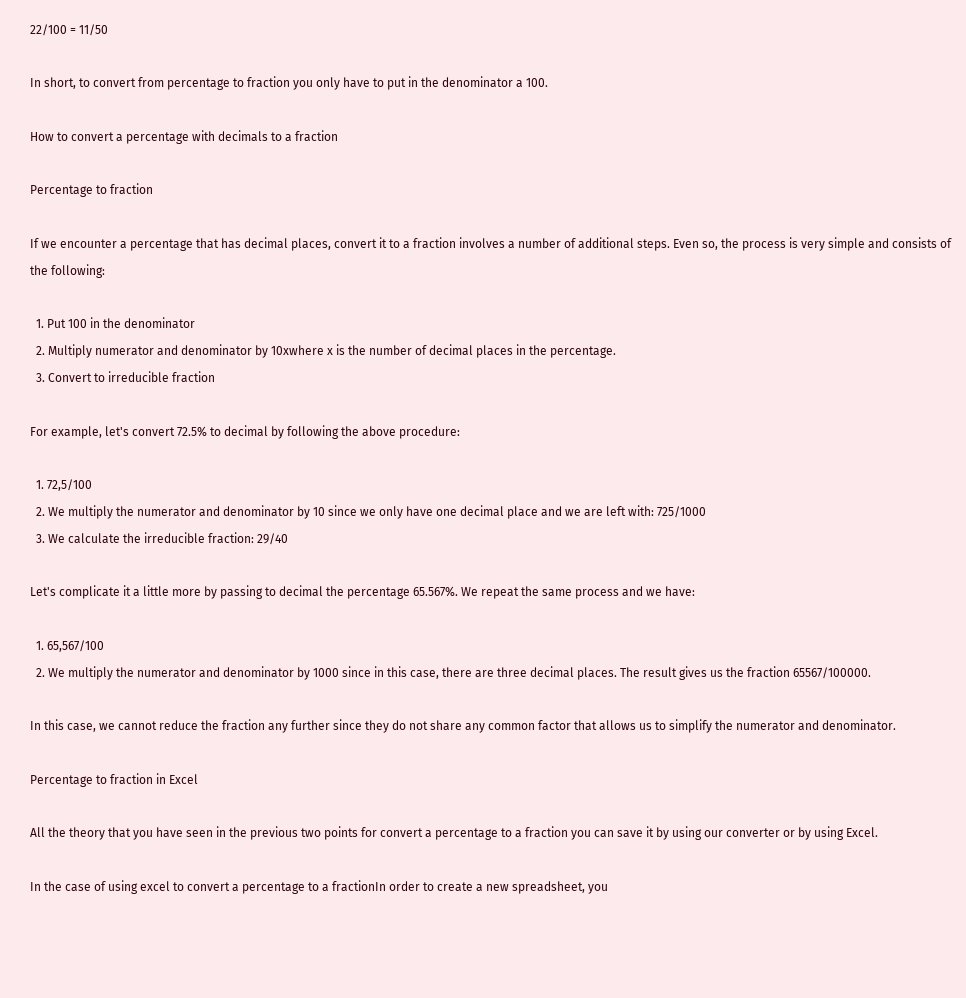22/100 = 11/50

In short, to convert from percentage to fraction you only have to put in the denominator a 100.

How to convert a percentage with decimals to a fraction

Percentage to fraction

If we encounter a percentage that has decimal places, convert it to a fraction involves a number of additional steps. Even so, the process is very simple and consists of the following:

  1. Put 100 in the denominator
  2. Multiply numerator and denominator by 10xwhere x is the number of decimal places in the percentage.
  3. Convert to irreducible fraction

For example, let's convert 72.5% to decimal by following the above procedure:

  1. 72,5/100
  2. We multiply the numerator and denominator by 10 since we only have one decimal place and we are left with: 725/1000
  3. We calculate the irreducible fraction: 29/40

Let's complicate it a little more by passing to decimal the percentage 65.567%. We repeat the same process and we have:

  1. 65,567/100
  2. We multiply the numerator and denominator by 1000 since in this case, there are three decimal places. The result gives us the fraction 65567/100000.

In this case, we cannot reduce the fraction any further since they do not share any common factor that allows us to simplify the numerator and denominator.

Percentage to fraction in Excel

All the theory that you have seen in the previous two points for convert a percentage to a fraction you can save it by using our converter or by using Excel.

In the case of using excel to convert a percentage to a fractionIn order to create a new spreadsheet, you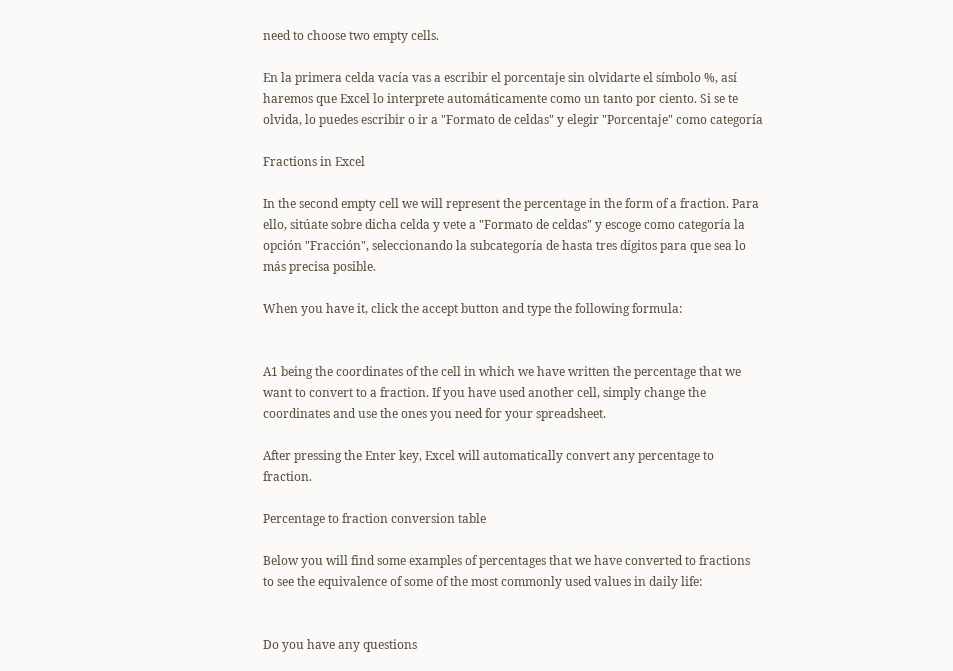need to choose two empty cells.

En la primera celda vacía vas a escribir el porcentaje sin olvidarte el símbolo %, así haremos que Excel lo interprete automáticamente como un tanto por ciento. Si se te olvida, lo puedes escribir o ir a "Formato de celdas" y elegir "Porcentaje" como categoría

Fractions in Excel

In the second empty cell we will represent the percentage in the form of a fraction. Para ello, sitúate sobre dicha celda y vete a "Formato de celdas" y escoge como categoría la opción "Fracción", seleccionando la subcategoría de hasta tres dígitos para que sea lo más precisa posible.

When you have it, click the accept button and type the following formula:


A1 being the coordinates of the cell in which we have written the percentage that we want to convert to a fraction. If you have used another cell, simply change the coordinates and use the ones you need for your spreadsheet.

After pressing the Enter key, Excel will automatically convert any percentage to fraction.

Percentage to fraction conversion table

Below you will find some examples of percentages that we have converted to fractions to see the equivalence of some of the most commonly used values in daily life:


Do you have any questions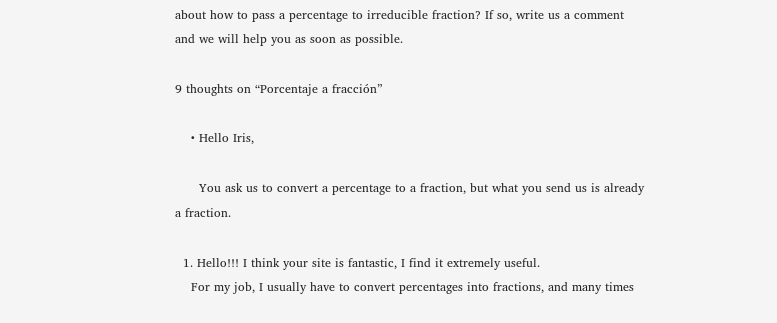about how to pass a percentage to irreducible fraction? If so, write us a comment and we will help you as soon as possible.

9 thoughts on “Porcentaje a fracción”

    • Hello Iris,

      You ask us to convert a percentage to a fraction, but what you send us is already a fraction.

  1. Hello!!! I think your site is fantastic, I find it extremely useful.
    For my job, I usually have to convert percentages into fractions, and many times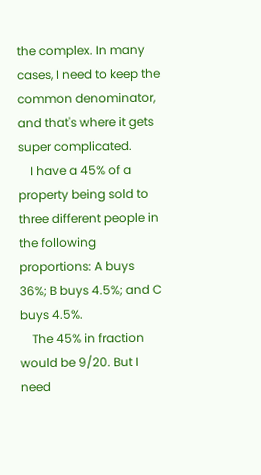the complex. In many cases, I need to keep the common denominator, and that's where it gets super complicated.
    I have a 45% of a property being sold to three different people in the following proportions: A buys 36%; B buys 4.5%; and C buys 4.5%.
    The 45% in fraction would be 9/20. But I need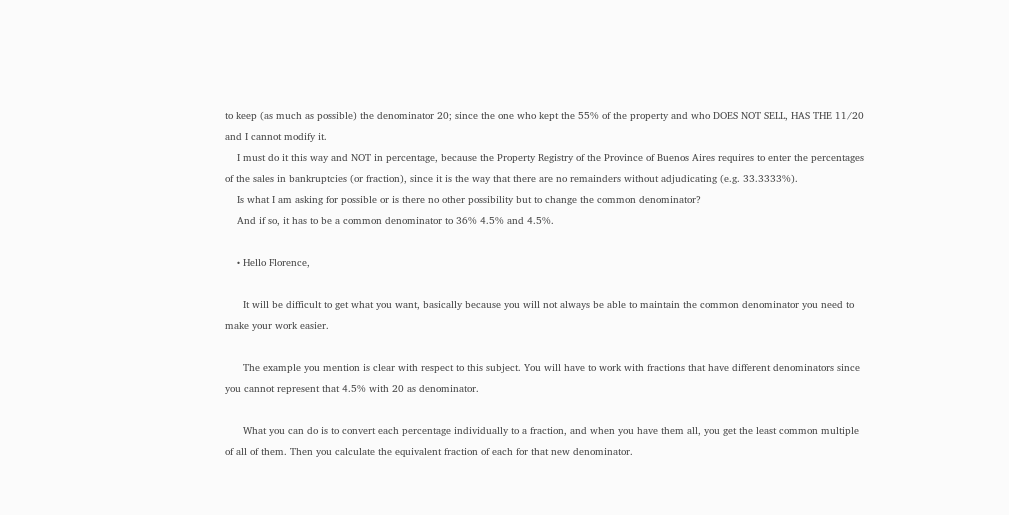to keep (as much as possible) the denominator 20; since the one who kept the 55% of the property and who DOES NOT SELL, HAS THE 11/20 and I cannot modify it.
    I must do it this way and NOT in percentage, because the Property Registry of the Province of Buenos Aires requires to enter the percentages of the sales in bankruptcies (or fraction), since it is the way that there are no remainders without adjudicating (e.g. 33.3333%).
    Is what I am asking for possible or is there no other possibility but to change the common denominator?
    And if so, it has to be a common denominator to 36% 4.5% and 4.5%.

    • Hello Florence,

      It will be difficult to get what you want, basically because you will not always be able to maintain the common denominator you need to make your work easier.

      The example you mention is clear with respect to this subject. You will have to work with fractions that have different denominators since you cannot represent that 4.5% with 20 as denominator.

      What you can do is to convert each percentage individually to a fraction, and when you have them all, you get the least common multiple of all of them. Then you calculate the equivalent fraction of each for that new denominator.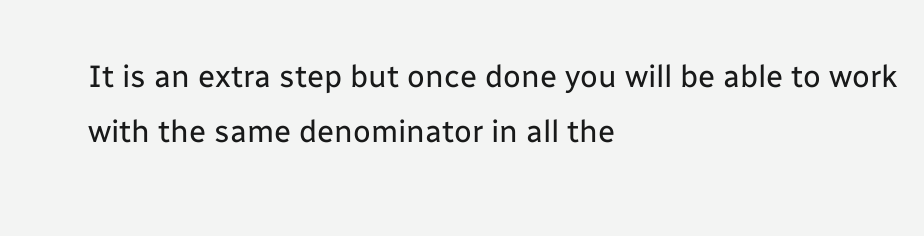It is an extra step but once done you will be able to work with the same denominator in all the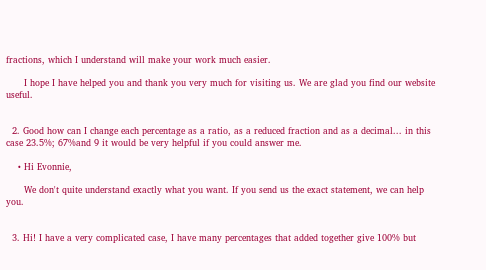fractions, which I understand will make your work much easier.

      I hope I have helped you and thank you very much for visiting us. We are glad you find our website useful.


  2. Good how can I change each percentage as a ratio, as a reduced fraction and as a decimal... in this case 23.5%; 67%and 9 it would be very helpful if you could answer me.

    • Hi Evonnie,

      We don't quite understand exactly what you want. If you send us the exact statement, we can help you.


  3. Hi! I have a very complicated case, I have many percentages that added together give 100% but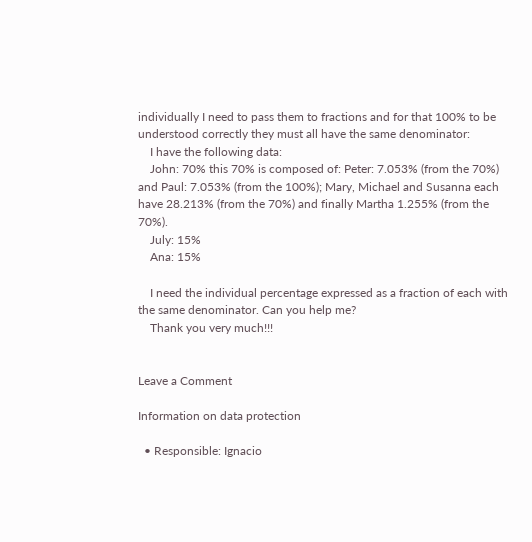individually I need to pass them to fractions and for that 100% to be understood correctly they must all have the same denominator:
    I have the following data:
    John: 70% this 70% is composed of: Peter: 7.053% (from the 70%) and Paul: 7.053% (from the 100%); Mary, Michael and Susanna each have 28.213% (from the 70%) and finally Martha 1.255% (from the 70%).
    July: 15%
    Ana: 15%

    I need the individual percentage expressed as a fraction of each with the same denominator. Can you help me?
    Thank you very much!!!


Leave a Comment

Information on data protection

  • Responsible: Ignacio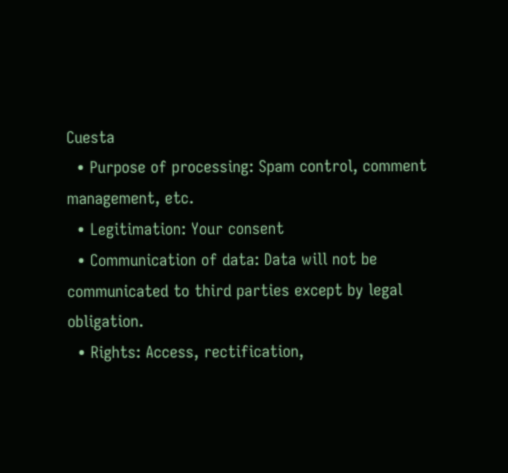Cuesta
  • Purpose of processing: Spam control, comment management, etc.
  • Legitimation: Your consent
  • Communication of data: Data will not be communicated to third parties except by legal obligation.
  • Rights: Access, rectification,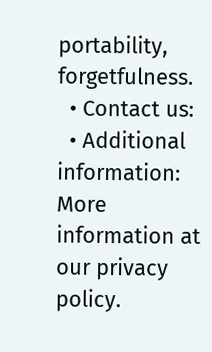portability, forgetfulness.
  • Contact us:
  • Additional information: More information at our privacy policy.